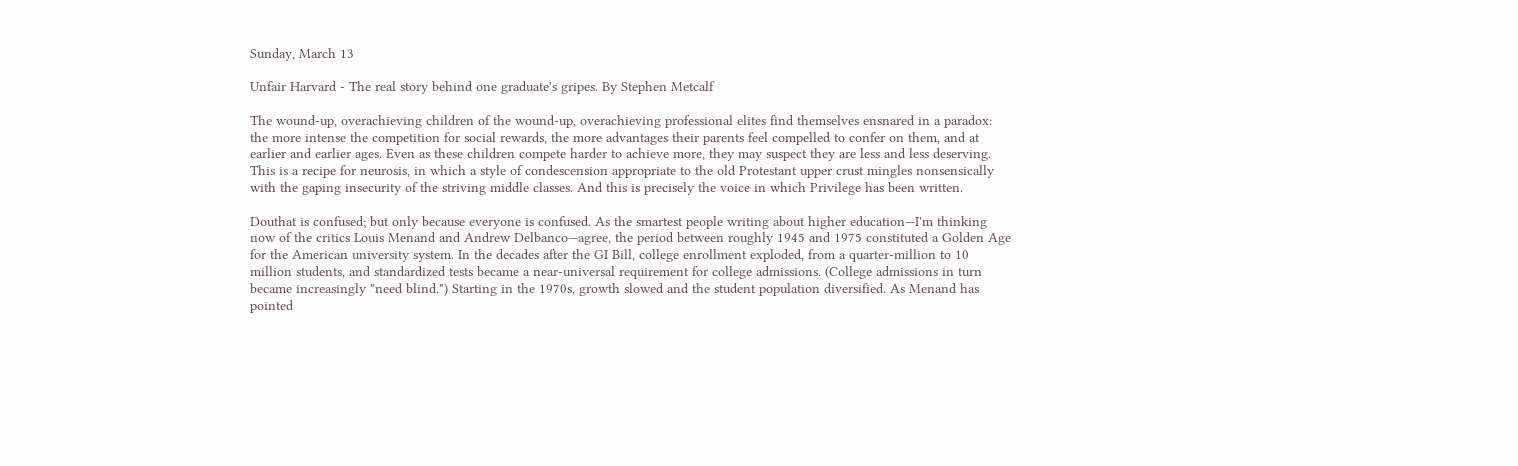Sunday, March 13

Unfair Harvard - The real story behind one graduate's gripes. By Stephen Metcalf

The wound-up, overachieving children of the wound-up, overachieving professional elites find themselves ensnared in a paradox: the more intense the competition for social rewards, the more advantages their parents feel compelled to confer on them, and at earlier and earlier ages. Even as these children compete harder to achieve more, they may suspect they are less and less deserving. This is a recipe for neurosis, in which a style of condescension appropriate to the old Protestant upper crust mingles nonsensically with the gaping insecurity of the striving middle classes. And this is precisely the voice in which Privilege has been written.

Douthat is confused; but only because everyone is confused. As the smartest people writing about higher education—I'm thinking now of the critics Louis Menand and Andrew Delbanco—agree, the period between roughly 1945 and 1975 constituted a Golden Age for the American university system. In the decades after the GI Bill, college enrollment exploded, from a quarter-million to 10 million students, and standardized tests became a near-universal requirement for college admissions. (College admissions in turn became increasingly "need blind.") Starting in the 1970s, growth slowed and the student population diversified. As Menand has pointed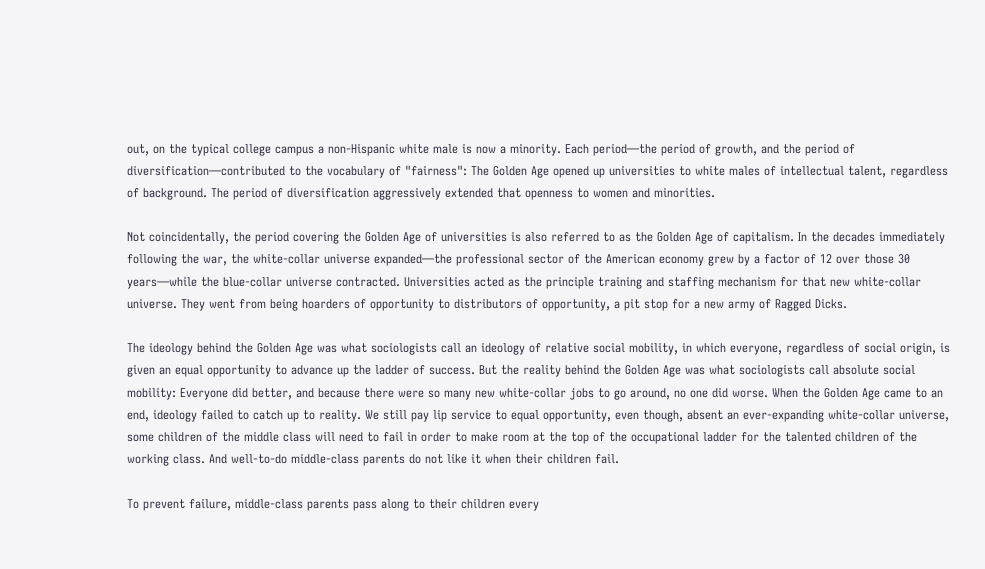out, on the typical college campus a non-Hispanic white male is now a minority. Each period—the period of growth, and the period of diversification—contributed to the vocabulary of "fairness": The Golden Age opened up universities to white males of intellectual talent, regardless of background. The period of diversification aggressively extended that openness to women and minorities.

Not coincidentally, the period covering the Golden Age of universities is also referred to as the Golden Age of capitalism. In the decades immediately following the war, the white-collar universe expanded—the professional sector of the American economy grew by a factor of 12 over those 30 years—while the blue-collar universe contracted. Universities acted as the principle training and staffing mechanism for that new white-collar universe. They went from being hoarders of opportunity to distributors of opportunity, a pit stop for a new army of Ragged Dicks.

The ideology behind the Golden Age was what sociologists call an ideology of relative social mobility, in which everyone, regardless of social origin, is given an equal opportunity to advance up the ladder of success. But the reality behind the Golden Age was what sociologists call absolute social mobility: Everyone did better, and because there were so many new white-collar jobs to go around, no one did worse. When the Golden Age came to an end, ideology failed to catch up to reality. We still pay lip service to equal opportunity, even though, absent an ever-expanding white-collar universe, some children of the middle class will need to fail in order to make room at the top of the occupational ladder for the talented children of the working class. And well-to-do middle-class parents do not like it when their children fail.

To prevent failure, middle-class parents pass along to their children every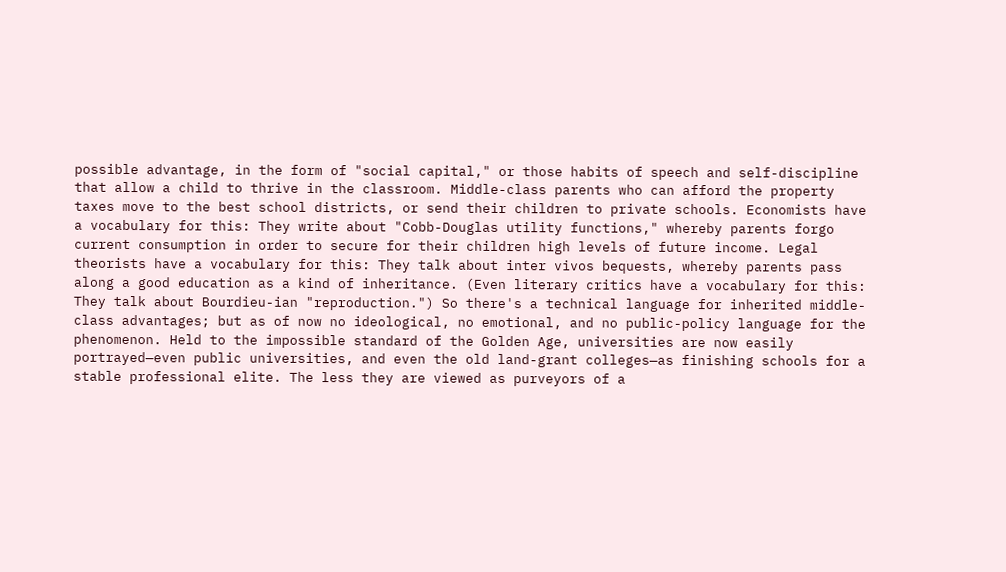possible advantage, in the form of "social capital," or those habits of speech and self-discipline that allow a child to thrive in the classroom. Middle-class parents who can afford the property taxes move to the best school districts, or send their children to private schools. Economists have a vocabulary for this: They write about "Cobb-Douglas utility functions," whereby parents forgo current consumption in order to secure for their children high levels of future income. Legal theorists have a vocabulary for this: They talk about inter vivos bequests, whereby parents pass along a good education as a kind of inheritance. (Even literary critics have a vocabulary for this: They talk about Bourdieu-ian "reproduction.") So there's a technical language for inherited middle-class advantages; but as of now no ideological, no emotional, and no public-policy language for the phenomenon. Held to the impossible standard of the Golden Age, universities are now easily portrayed—even public universities, and even the old land-grant colleges—as finishing schools for a stable professional elite. The less they are viewed as purveyors of a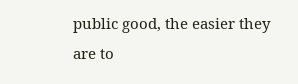public good, the easier they are to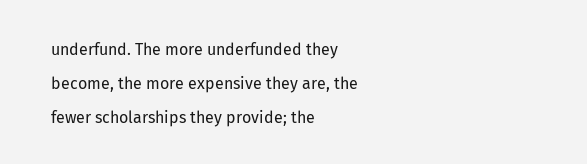underfund. The more underfunded they become, the more expensive they are, the fewer scholarships they provide; the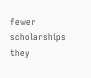fewer scholarships they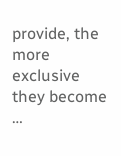provide, the more exclusive they become …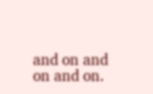and on and on and on.